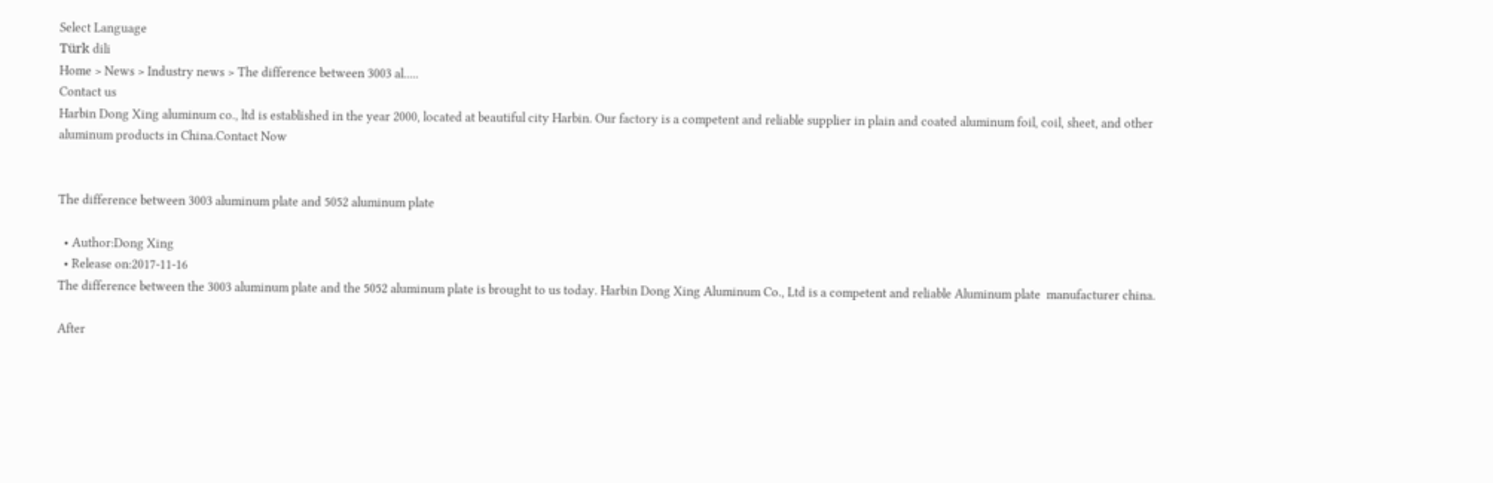Select Language
Türk dili
Home > News > Industry news > The difference between 3003 al.....
Contact us
Harbin Dong Xing aluminum co., ltd is established in the year 2000, located at beautiful city Harbin. Our factory is a competent and reliable supplier in plain and coated aluminum foil, coil, sheet, and other aluminum products in China.Contact Now


The difference between 3003 aluminum plate and 5052 aluminum plate

  • Author:Dong Xing
  • Release on:2017-11-16
The difference between the 3003 aluminum plate and the 5052 aluminum plate is brought to us today. Harbin Dong Xing Aluminum Co., Ltd is a competent and reliable Aluminum plate  manufacturer china.

After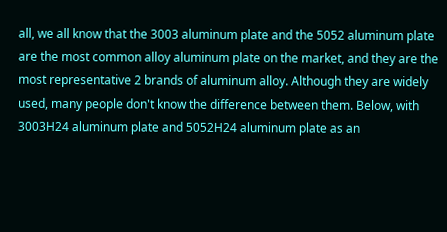all, we all know that the 3003 aluminum plate and the 5052 aluminum plate are the most common alloy aluminum plate on the market, and they are the most representative 2 brands of aluminum alloy. Although they are widely used, many people don't know the difference between them. Below, with 3003H24 aluminum plate and 5052H24 aluminum plate as an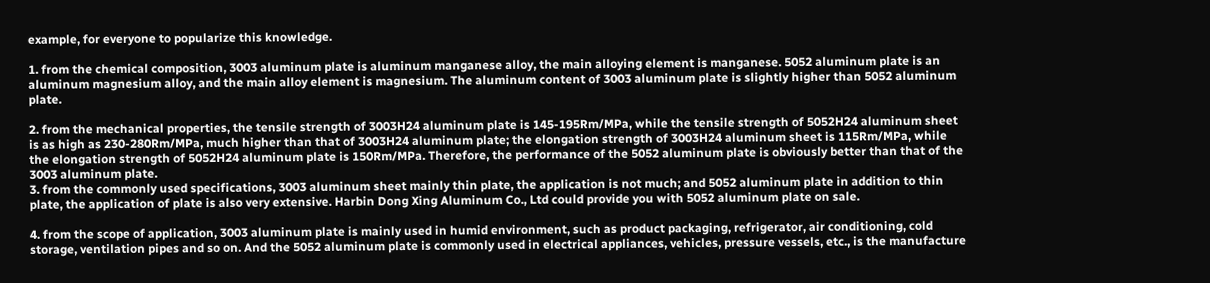example, for everyone to popularize this knowledge.

1. from the chemical composition, 3003 aluminum plate is aluminum manganese alloy, the main alloying element is manganese. 5052 aluminum plate is an aluminum magnesium alloy, and the main alloy element is magnesium. The aluminum content of 3003 aluminum plate is slightly higher than 5052 aluminum plate.

2. from the mechanical properties, the tensile strength of 3003H24 aluminum plate is 145-195Rm/MPa, while the tensile strength of 5052H24 aluminum sheet is as high as 230-280Rm/MPa, much higher than that of 3003H24 aluminum plate; the elongation strength of 3003H24 aluminum sheet is 115Rm/MPa, while the elongation strength of 5052H24 aluminum plate is 150Rm/MPa. Therefore, the performance of the 5052 aluminum plate is obviously better than that of the 3003 aluminum plate.
3. from the commonly used specifications, 3003 aluminum sheet mainly thin plate, the application is not much; and 5052 aluminum plate in addition to thin plate, the application of plate is also very extensive. Harbin Dong Xing Aluminum Co., Ltd could provide you with 5052 aluminum plate on sale.

4. from the scope of application, 3003 aluminum plate is mainly used in humid environment, such as product packaging, refrigerator, air conditioning, cold storage, ventilation pipes and so on. And the 5052 aluminum plate is commonly used in electrical appliances, vehicles, pressure vessels, etc., is the manufacture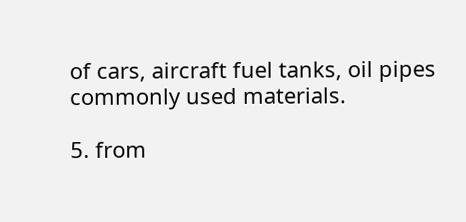of cars, aircraft fuel tanks, oil pipes commonly used materials.

5. from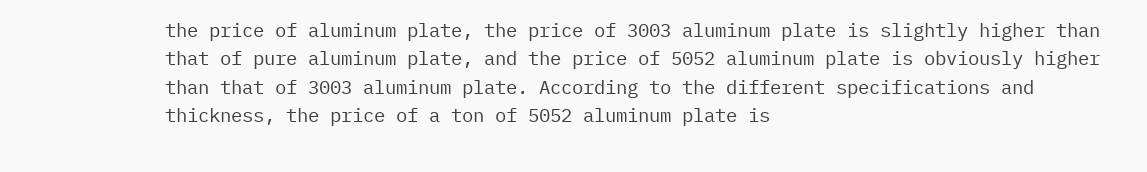the price of aluminum plate, the price of 3003 aluminum plate is slightly higher than that of pure aluminum plate, and the price of 5052 aluminum plate is obviously higher than that of 3003 aluminum plate. According to the different specifications and thickness, the price of a ton of 5052 aluminum plate is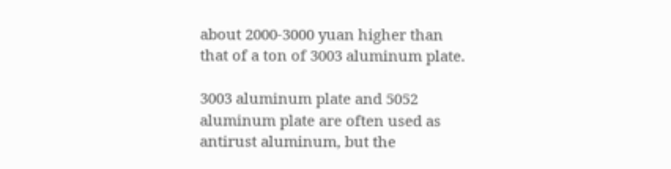about 2000-3000 yuan higher than that of a ton of 3003 aluminum plate.

3003 aluminum plate and 5052 aluminum plate are often used as antirust aluminum, but the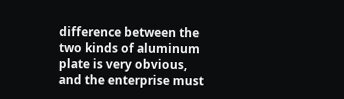difference between the two kinds of aluminum plate is very obvious, and the enterprise must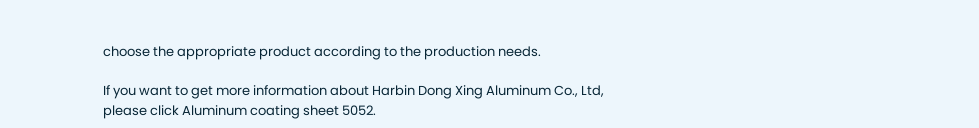choose the appropriate product according to the production needs.

If you want to get more information about Harbin Dong Xing Aluminum Co., Ltd, please click Aluminum coating sheet 5052.